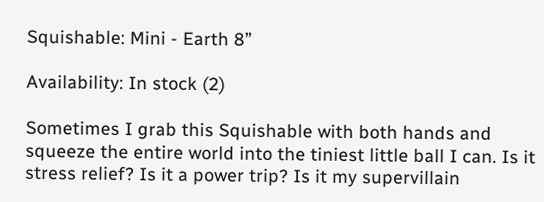Squishable: Mini - Earth 8”

Availability: In stock (2)

Sometimes I grab this Squishable with both hands and squeeze the entire world into the tiniest little ball I can. Is it stress relief? Is it a power trip? Is it my supervillain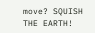move? SQUISH THE EARTH!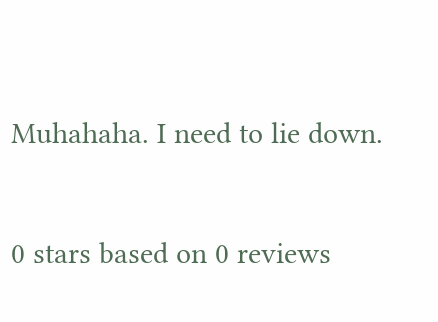Muhahaha. I need to lie down.

0 stars based on 0 reviews